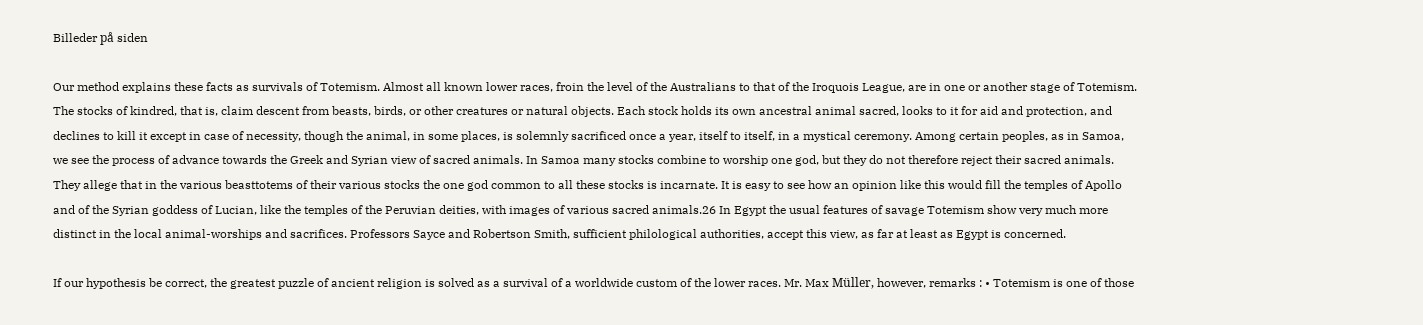Billeder på siden

Our method explains these facts as survivals of Totemism. Almost all known lower races, froin the level of the Australians to that of the Iroquois League, are in one or another stage of Totemism. The stocks of kindred, that is, claim descent from beasts, birds, or other creatures or natural objects. Each stock holds its own ancestral animal sacred, looks to it for aid and protection, and declines to kill it except in case of necessity, though the animal, in some places, is solemnly sacrificed once a year, itself to itself, in a mystical ceremony. Among certain peoples, as in Samoa, we see the process of advance towards the Greek and Syrian view of sacred animals. In Samoa many stocks combine to worship one god, but they do not therefore reject their sacred animals. They allege that in the various beasttotems of their various stocks the one god common to all these stocks is incarnate. It is easy to see how an opinion like this would fill the temples of Apollo and of the Syrian goddess of Lucian, like the temples of the Peruvian deities, with images of various sacred animals.26 In Egypt the usual features of savage Totemism show very much more distinct in the local animal-worships and sacrifices. Professors Sayce and Robertson Smith, sufficient philological authorities, accept this view, as far at least as Egypt is concerned.

If our hypothesis be correct, the greatest puzzle of ancient religion is solved as a survival of a worldwide custom of the lower races. Mr. Max Müller, however, remarks : • Totemism is one of those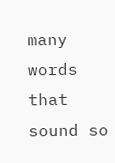many words that sound so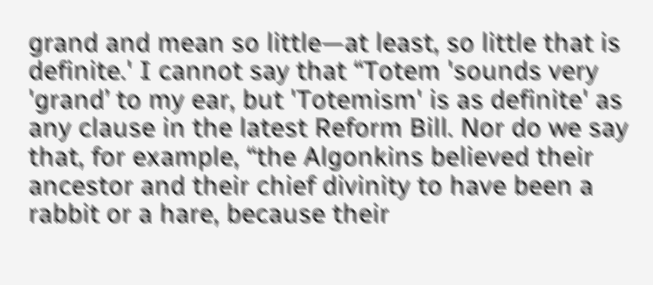grand and mean so little—at least, so little that is definite.' I cannot say that “Totem 'sounds very 'grand’ to my ear, but 'Totemism' is as definite' as any clause in the latest Reform Bill. Nor do we say that, for example, “the Algonkins believed their ancestor and their chief divinity to have been a rabbit or a hare, because their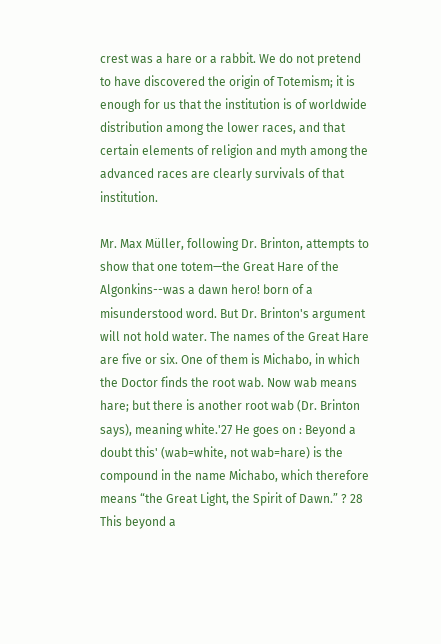crest was a hare or a rabbit. We do not pretend to have discovered the origin of Totemism; it is enough for us that the institution is of worldwide distribution among the lower races, and that certain elements of religion and myth among the advanced races are clearly survivals of that institution.

Mr. Max Müller, following Dr. Brinton, attempts to show that one totem—the Great Hare of the Algonkins--was a dawn hero! born of a misunderstood word. But Dr. Brinton's argument will not hold water. The names of the Great Hare are five or six. One of them is Michabo, in which the Doctor finds the root wab. Now wab means hare; but there is another root wab (Dr. Brinton says), meaning white.'27 He goes on : Beyond a doubt this' (wab=white, not wab=hare) is the compound in the name Michabo, which therefore means “the Great Light, the Spirit of Dawn.” ? 28 This beyond a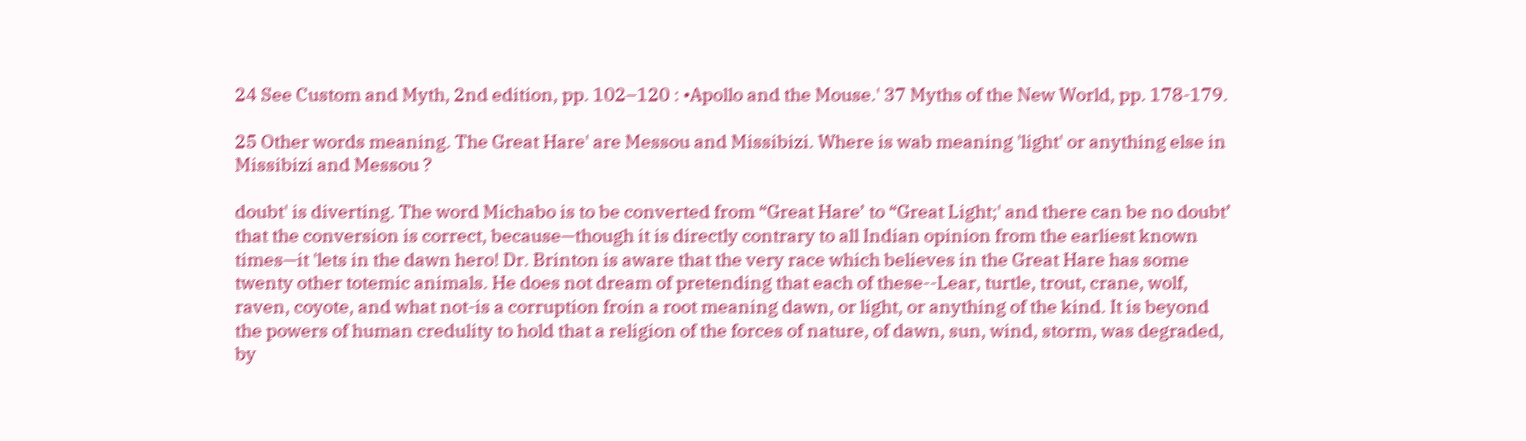24 See Custom and Myth, 2nd edition, pp. 102–120 : •Apollo and the Mouse.' 37 Myths of the New World, pp. 178-179.

25 Other words meaning. The Great Hare' are Messou and Missibizi. Where is wab meaning 'light' or anything else in Missibizi and Messou ?

doubt' is diverting. The word Michabo is to be converted from “Great Hare’ to “Great Light;' and there can be no doubt’ that the conversion is correct, because—though it is directly contrary to all Indian opinion from the earliest known times—it 'lets in the dawn hero! Dr. Brinton is aware that the very race which believes in the Great Hare has some twenty other totemic animals. He does not dream of pretending that each of these--Lear, turtle, trout, crane, wolf, raven, coyote, and what not-is a corruption froin a root meaning dawn, or light, or anything of the kind. It is beyond the powers of human credulity to hold that a religion of the forces of nature, of dawn, sun, wind, storm, was degraded, by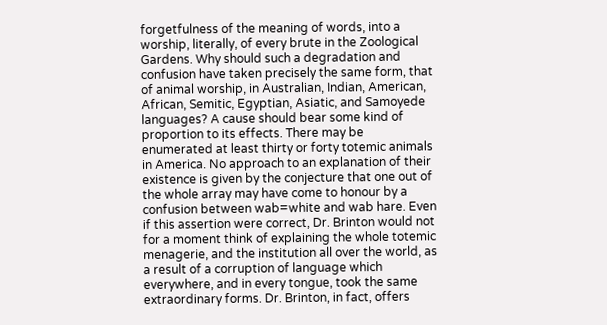forgetfulness of the meaning of words, into a worship, literally, of every brute in the Zoological Gardens. Why should such a degradation and confusion have taken precisely the same form, that of animal worship, in Australian, Indian, American, African, Semitic, Egyptian, Asiatic, and Samoyede languages? A cause should bear some kind of proportion to its effects. There may be enumerated at least thirty or forty totemic animals in America. No approach to an explanation of their existence is given by the conjecture that one out of the whole array may have come to honour by a confusion between wab=white and wab hare. Even if this assertion were correct, Dr. Brinton would not for a moment think of explaining the whole totemic menagerie, and the institution all over the world, as a result of a corruption of language which everywhere, and in every tongue, took the same extraordinary forms. Dr. Brinton, in fact, offers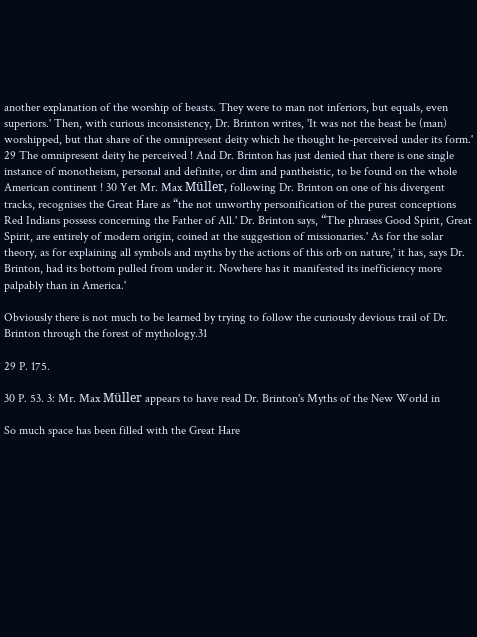another explanation of the worship of beasts. They were to man not inferiors, but equals, even superiors.' Then, with curious inconsistency, Dr. Brinton writes, 'It was not the beast be (man) worshipped, but that share of the omnipresent deity which he thought he-perceived under its form.' 29 The omnipresent deity he perceived ! And Dr. Brinton has just denied that there is one single instance of monotheism, personal and definite, or dim and pantheistic, to be found on the whole American continent ! 30 Yet Mr. Max Müller, following Dr. Brinton on one of his divergent tracks, recognises the Great Hare as “the not unworthy personification of the purest conceptions Red Indians possess concerning the Father of All.' Dr. Brinton says, “The phrases Good Spirit, Great Spirit, are entirely of modern origin, coined at the suggestion of missionaries.' As for the solar theory, as for explaining all symbols and myths by the actions of this orb on nature,' it has, says Dr. Brinton, had its bottom pulled from under it. Nowhere has it manifested its inefficiency more palpably than in America.'

Obviously there is not much to be learned by trying to follow the curiously devious trail of Dr. Brinton through the forest of mythology.31

29 P. 175.

30 P. 53. 3: Mr. Max Müller appears to have read Dr. Brinton's Myths of the New World in

So much space has been filled with the Great Hare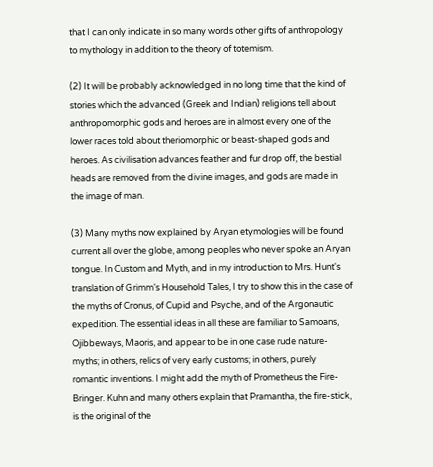that I can only indicate in so many words other gifts of anthropology to mythology in addition to the theory of totemism.

(2) It will be probably acknowledged in no long time that the kind of stories which the advanced (Greek and Indian) religions tell about anthropomorphic gods and heroes are in almost every one of the lower races told about theriomorphic or beast-shaped gods and heroes. As civilisation advances feather and fur drop off, the bestial heads are removed from the divine images, and gods are made in the image of man.

(3) Many myths now explained by Aryan etymologies will be found current all over the globe, among peoples who never spoke an Aryan tongue. In Custom and Myth, and in my introduction to Mrs. Hunt's translation of Grimm's Household Tales, I try to show this in the case of the myths of Cronus, of Cupid and Psyche, and of the Argonautic expedition. The essential ideas in all these are familiar to Samoans, Ojibbeways, Maoris, and appear to be in one case rude nature-myths; in others, relics of very early customs; in others, purely romantic inventions. I might add the myth of Prometheus the Fire-Bringer. Kuhn and many others explain that Pramantha, the fire-stick, is the original of the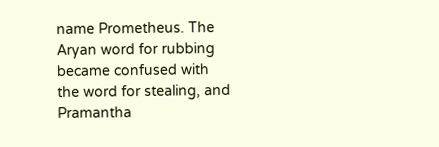name Prometheus. The Aryan word for rubbing became confused with the word for stealing, and Pramantha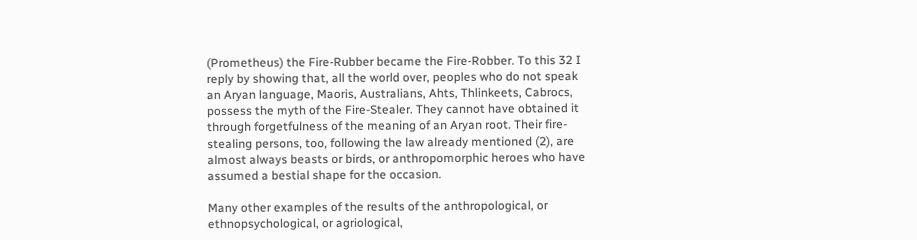(Prometheus) the Fire-Rubber became the Fire-Robber. To this 32 I reply by showing that, all the world over, peoples who do not speak an Aryan language, Maoris, Australians, Ahts, Thlinkeets, Cabrocs, possess the myth of the Fire-Stealer. They cannot have obtained it through forgetfulness of the meaning of an Aryan root. Their fire-stealing persons, too, following the law already mentioned (2), are almost always beasts or birds, or anthropomorphic heroes who have assumed a bestial shape for the occasion.

Many other examples of the results of the anthropological, or ethnopsychological, or agriological,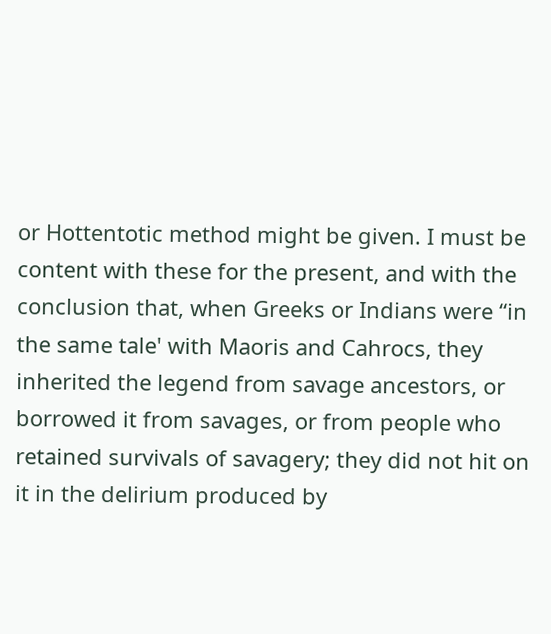or Hottentotic method might be given. I must be content with these for the present, and with the conclusion that, when Greeks or Indians were “in the same tale' with Maoris and Cahrocs, they inherited the legend from savage ancestors, or borrowed it from savages, or from people who retained survivals of savagery; they did not hit on it in the delirium produced by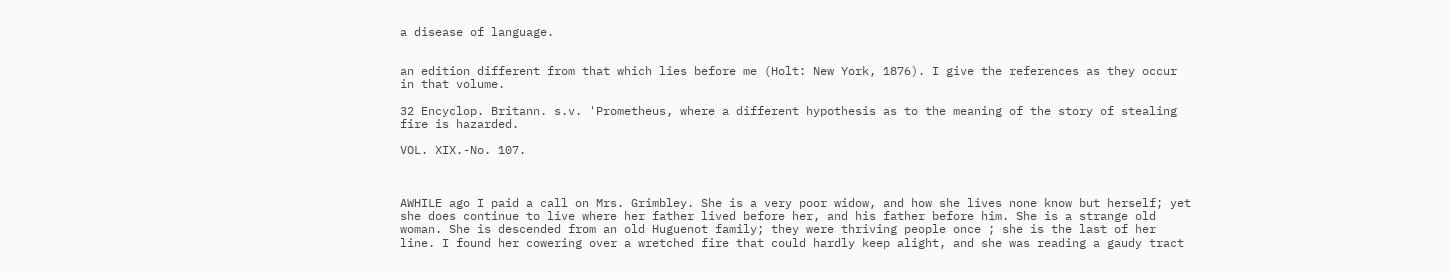a disease of language.


an edition different from that which lies before me (Holt: New York, 1876). I give the references as they occur in that volume.

32 Encyclop. Britann. s.v. 'Prometheus, where a different hypothesis as to the meaning of the story of stealing fire is hazarded.

VOL. XIX.-No. 107.



AWHILE ago I paid a call on Mrs. Grimbley. She is a very poor widow, and how she lives none know but herself; yet she does continue to live where her father lived before her, and his father before him. She is a strange old woman. She is descended from an old Huguenot family; they were thriving people once ; she is the last of her line. I found her cowering over a wretched fire that could hardly keep alight, and she was reading a gaudy tract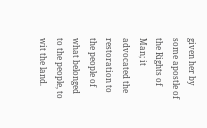given her by some apostle of the Rights of Man; it advocated the restoration to the people of what belonged to the people, to wit the land.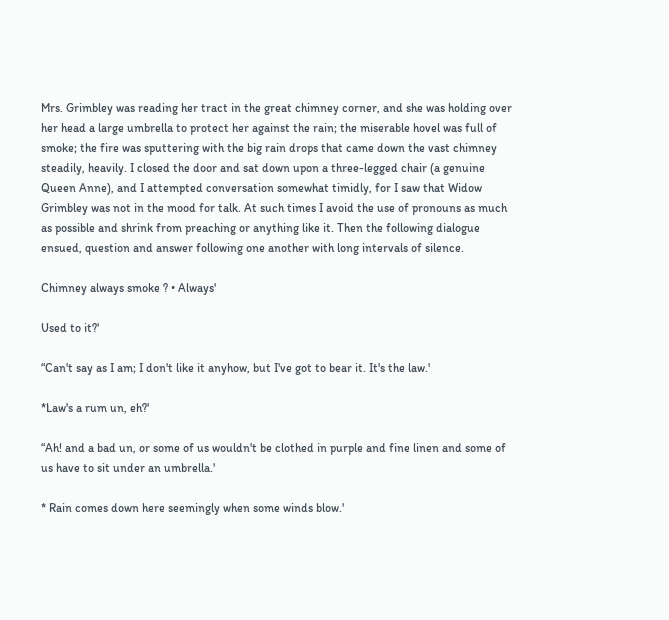Mrs. Grimbley was reading her tract in the great chimney corner, and she was holding over her head a large umbrella to protect her against the rain; the miserable hovel was full of smoke; the fire was sputtering with the big rain drops that came down the vast chimney steadily, heavily. I closed the door and sat down upon a three-legged chair (a genuine Queen Anne), and I attempted conversation somewhat timidly, for I saw that Widow Grimbley was not in the mood for talk. At such times I avoid the use of pronouns as much as possible and shrink from preaching or anything like it. Then the following dialogue ensued, question and answer following one another with long intervals of silence.

Chimney always smoke ? • Always'

Used to it?'

“Can't say as I am; I don't like it anyhow, but I've got to bear it. It's the law.'

*Law's a rum un, eh?'

“Ah! and a bad un, or some of us wouldn't be clothed in purple and fine linen and some of us have to sit under an umbrella.'

* Rain comes down here seemingly when some winds blow.'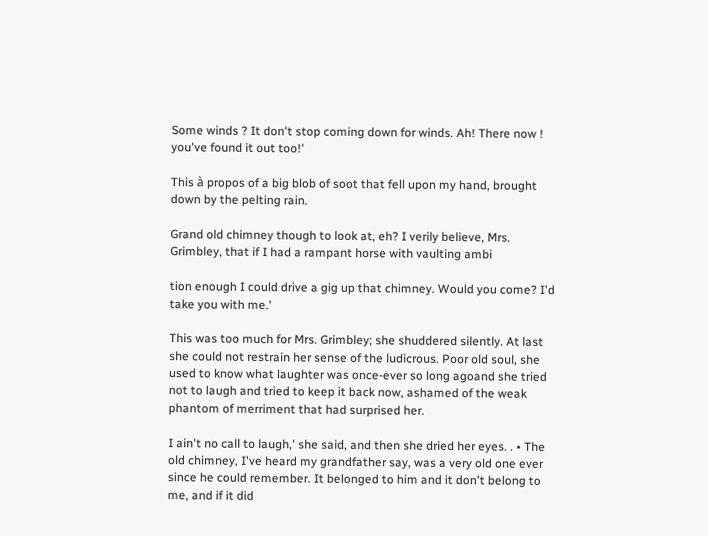Some winds ? It don't stop coming down for winds. Ah! There now ! you've found it out too!'

This à propos of a big blob of soot that fell upon my hand, brought down by the pelting rain.

Grand old chimney though to look at, eh? I verily believe, Mrs. Grimbley, that if I had a rampant horse with vaulting ambi

tion enough I could drive a gig up that chimney. Would you come? I'd take you with me.'

This was too much for Mrs. Grimbley; she shuddered silently. At last she could not restrain her sense of the ludicrous. Poor old soul, she used to know what laughter was once-ever so long agoand she tried not to laugh and tried to keep it back now, ashamed of the weak phantom of merriment that had surprised her.

I ain't no call to laugh,' she said, and then she dried her eyes. . • The old chimney, I've heard my grandfather say, was a very old one ever since he could remember. It belonged to him and it don't belong to me, and if it did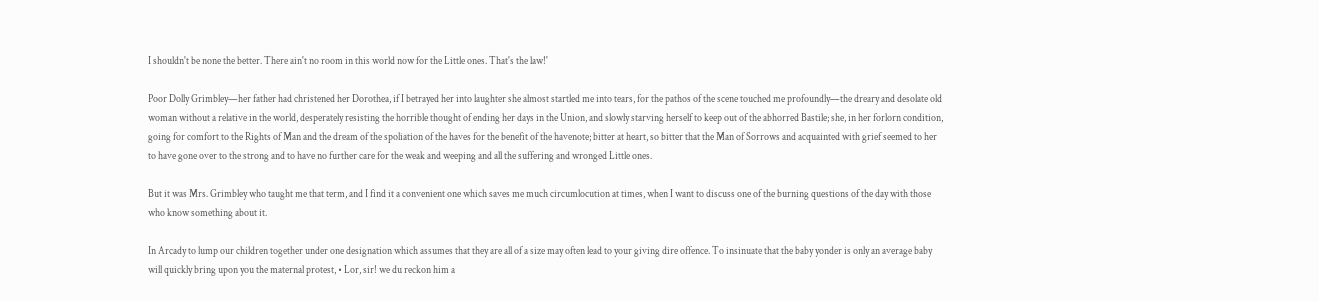I shouldn't be none the better. There ain't no room in this world now for the Little ones. That's the law!'

Poor Dolly Grimbley—her father had christened her Dorothea, if I betrayed her into laughter she almost startled me into tears, for the pathos of the scene touched me profoundly—the dreary and desolate old woman without a relative in the world, desperately resisting the horrible thought of ending her days in the Union, and slowly starving herself to keep out of the abhorred Bastile; she, in her forlorn condition, going for comfort to the Rights of Man and the dream of the spoliation of the haves for the benefit of the havenote; bitter at heart, so bitter that the Man of Sorrows and acquainted with grief seemed to her to have gone over to the strong and to have no further care for the weak and weeping and all the suffering and wronged Little ones.

But it was Mrs. Grimbley who taught me that term, and I find it a convenient one which saves me much circumlocution at times, when I want to discuss one of the burning questions of the day with those who know something about it.

In Arcady to lump our children together under one designation which assumes that they are all of a size may often lead to your giving dire offence. To insinuate that the baby yonder is only an average baby will quickly bring upon you the maternal protest, • Lor, sir! we du reckon him a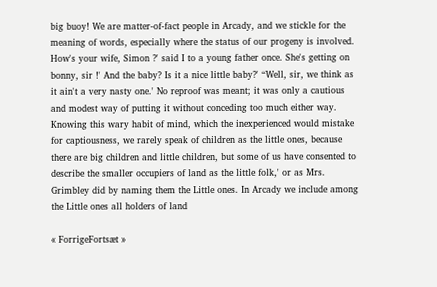big buoy! We are matter-of-fact people in Arcady, and we stickle for the meaning of words, especially where the status of our progeny is involved. How's your wife, Simon ?' said I to a young father once. She's getting on bonny, sir !' And the baby? Is it a nice little baby?' “Well, sir, we think as it ain't a very nasty one.' No reproof was meant; it was only a cautious and modest way of putting it without conceding too much either way. Knowing this wary habit of mind, which the inexperienced would mistake for captiousness, we rarely speak of children as the little ones, because there are big children and little children, but some of us have consented to describe the smaller occupiers of land as the little folk,' or as Mrs. Grimbley did by naming them the Little ones. In Arcady we include among the Little ones all holders of land

« ForrigeFortsæt »